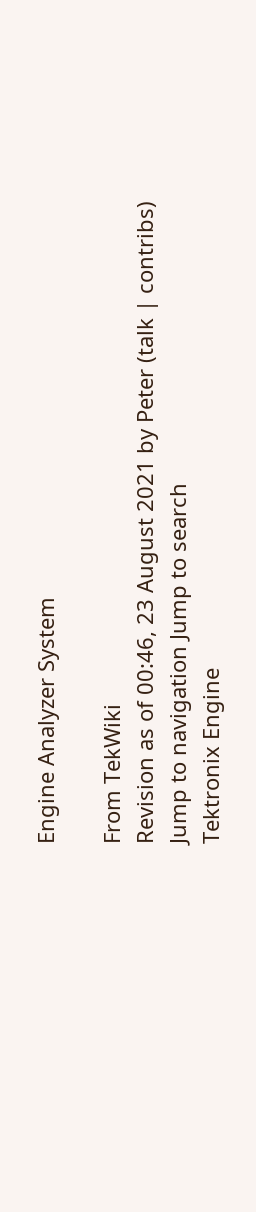Engine Analyzer System

From TekWiki
Revision as of 00:46, 23 August 2021 by Peter (talk | contribs)
Jump to navigation Jump to search
Tektronix Engine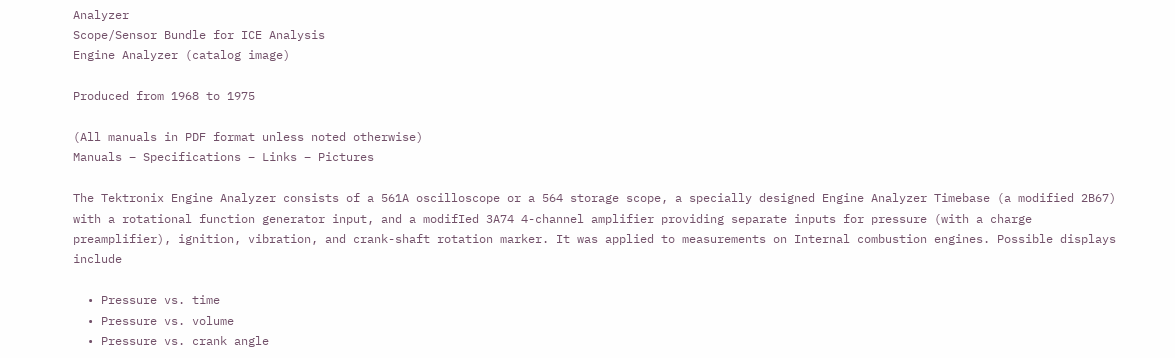Analyzer
Scope/Sensor Bundle for ICE Analysis
Engine Analyzer (catalog image)

Produced from 1968 to 1975

(All manuals in PDF format unless noted otherwise)
Manuals – Specifications – Links – Pictures

The Tektronix Engine Analyzer consists of a 561A oscilloscope or a 564 storage scope, a specially designed Engine Analyzer Timebase (a modified 2B67) with a rotational function generator input, and a modifIed 3A74 4-channel amplifier providing separate inputs for pressure (with a charge preamplifier), ignition, vibration, and crank-shaft rotation marker. It was applied to measurements on Internal combustion engines. Possible displays include

  • Pressure vs. time
  • Pressure vs. volume
  • Pressure vs. crank angle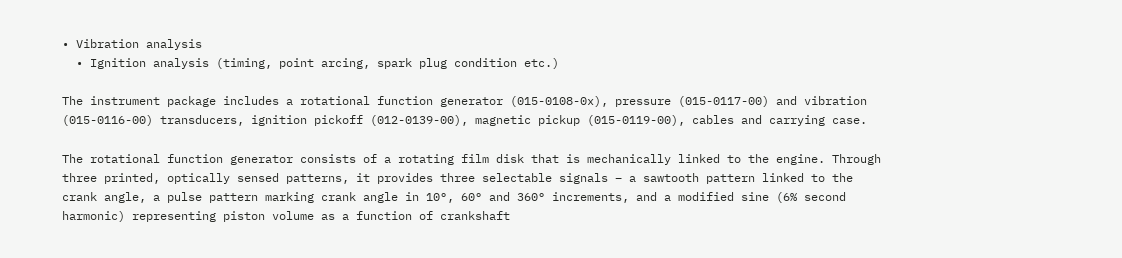• Vibration analysis
  • Ignition analysis (timing, point arcing, spark plug condition etc.)

The instrument package includes a rotational function generator (015-0108-0x), pressure (015-0117-00) and vibration (015-0116-00) transducers, ignition pickoff (012-0139-00), magnetic pickup (015-0119-00), cables and carrying case.

The rotational function generator consists of a rotating film disk that is mechanically linked to the engine. Through three printed, optically sensed patterns, it provides three selectable signals – a sawtooth pattern linked to the crank angle, a pulse pattern marking crank angle in 10°, 60° and 360° increments, and a modified sine (6% second harmonic) representing piston volume as a function of crankshaft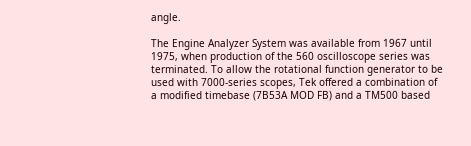angle.

The Engine Analyzer System was available from 1967 until 1975, when production of the 560 oscilloscope series was terminated. To allow the rotational function generator to be used with 7000-series scopes, Tek offered a combination of a modified timebase (7B53A MOD FB) and a TM500 based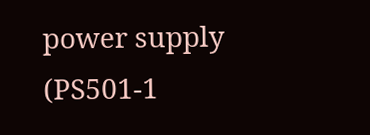power supply (PS501-1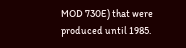MOD 730E) that were produced until 1985.